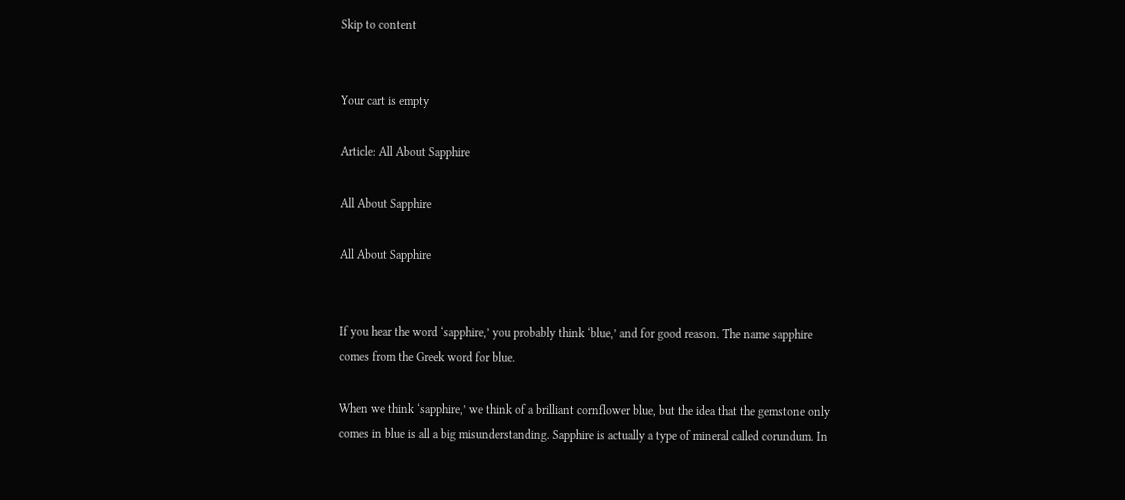Skip to content


Your cart is empty

Article: All About Sapphire

All About Sapphire

All About Sapphire


If you hear the word ‘sapphire,’ you probably think ‘blue,’ and for good reason. The name sapphire comes from the Greek word for blue.

When we think ‘sapphire,’ we think of a brilliant cornflower blue, but the idea that the gemstone only comes in blue is all a big misunderstanding. Sapphire is actually a type of mineral called corundum. In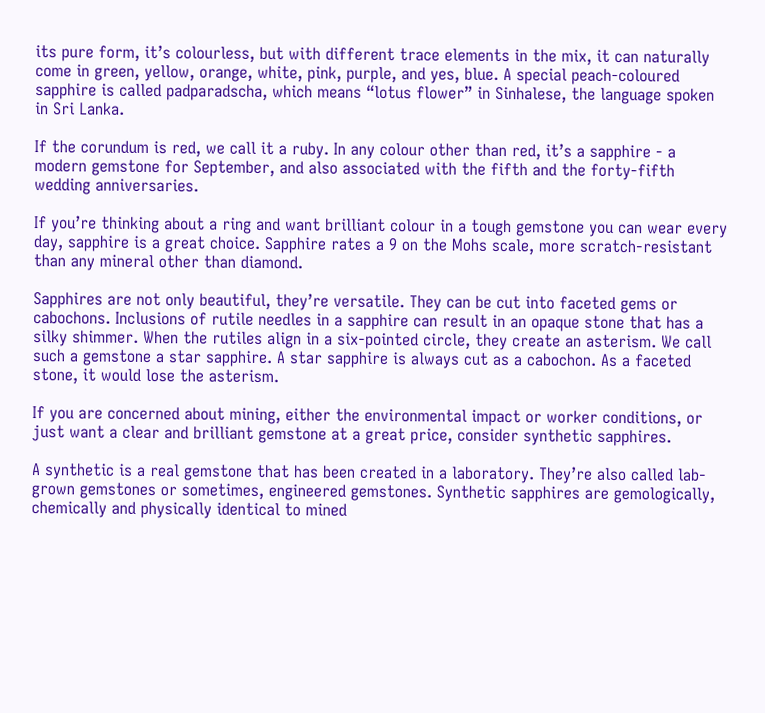its pure form, it’s colourless, but with different trace elements in the mix, it can naturally come in green, yellow, orange, white, pink, purple, and yes, blue. A special peach-coloured sapphire is called padparadscha, which means “lotus flower” in Sinhalese, the language spoken in Sri Lanka.

If the corundum is red, we call it a ruby. In any colour other than red, it’s a sapphire - a modern gemstone for September, and also associated with the fifth and the forty-fifth wedding anniversaries.

If you’re thinking about a ring and want brilliant colour in a tough gemstone you can wear every day, sapphire is a great choice. Sapphire rates a 9 on the Mohs scale, more scratch-resistant than any mineral other than diamond.

Sapphires are not only beautiful, they’re versatile. They can be cut into faceted gems or cabochons. Inclusions of rutile needles in a sapphire can result in an opaque stone that has a silky shimmer. When the rutiles align in a six-pointed circle, they create an asterism. We call such a gemstone a star sapphire. A star sapphire is always cut as a cabochon. As a faceted stone, it would lose the asterism.

If you are concerned about mining, either the environmental impact or worker conditions, or just want a clear and brilliant gemstone at a great price, consider synthetic sapphires.

A synthetic is a real gemstone that has been created in a laboratory. They’re also called lab-grown gemstones or sometimes, engineered gemstones. Synthetic sapphires are gemologically, chemically and physically identical to mined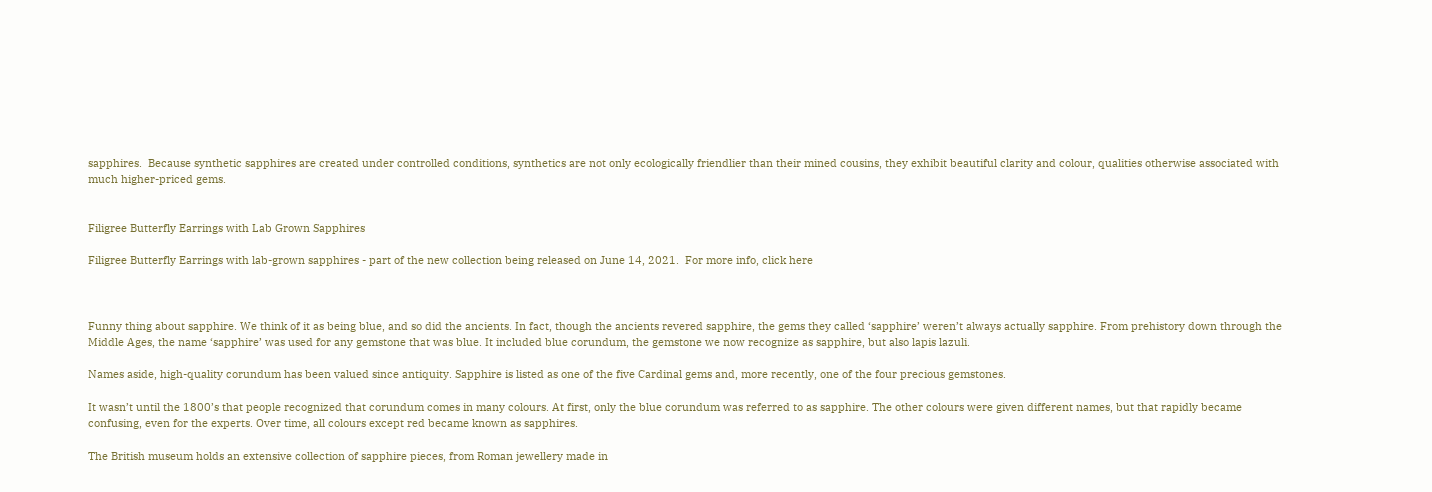sapphires.  Because synthetic sapphires are created under controlled conditions, synthetics are not only ecologically friendlier than their mined cousins, they exhibit beautiful clarity and colour, qualities otherwise associated with much higher-priced gems.


Filigree Butterfly Earrings with Lab Grown Sapphires

Filigree Butterfly Earrings with lab-grown sapphires - part of the new collection being released on June 14, 2021.  For more info, click here



Funny thing about sapphire. We think of it as being blue, and so did the ancients. In fact, though the ancients revered sapphire, the gems they called ‘sapphire’ weren’t always actually sapphire. From prehistory down through the Middle Ages, the name ‘sapphire’ was used for any gemstone that was blue. It included blue corundum, the gemstone we now recognize as sapphire, but also lapis lazuli.

Names aside, high-quality corundum has been valued since antiquity. Sapphire is listed as one of the five Cardinal gems and, more recently, one of the four precious gemstones.

It wasn’t until the 1800’s that people recognized that corundum comes in many colours. At first, only the blue corundum was referred to as sapphire. The other colours were given different names, but that rapidly became confusing, even for the experts. Over time, all colours except red became known as sapphires.

The British museum holds an extensive collection of sapphire pieces, from Roman jewellery made in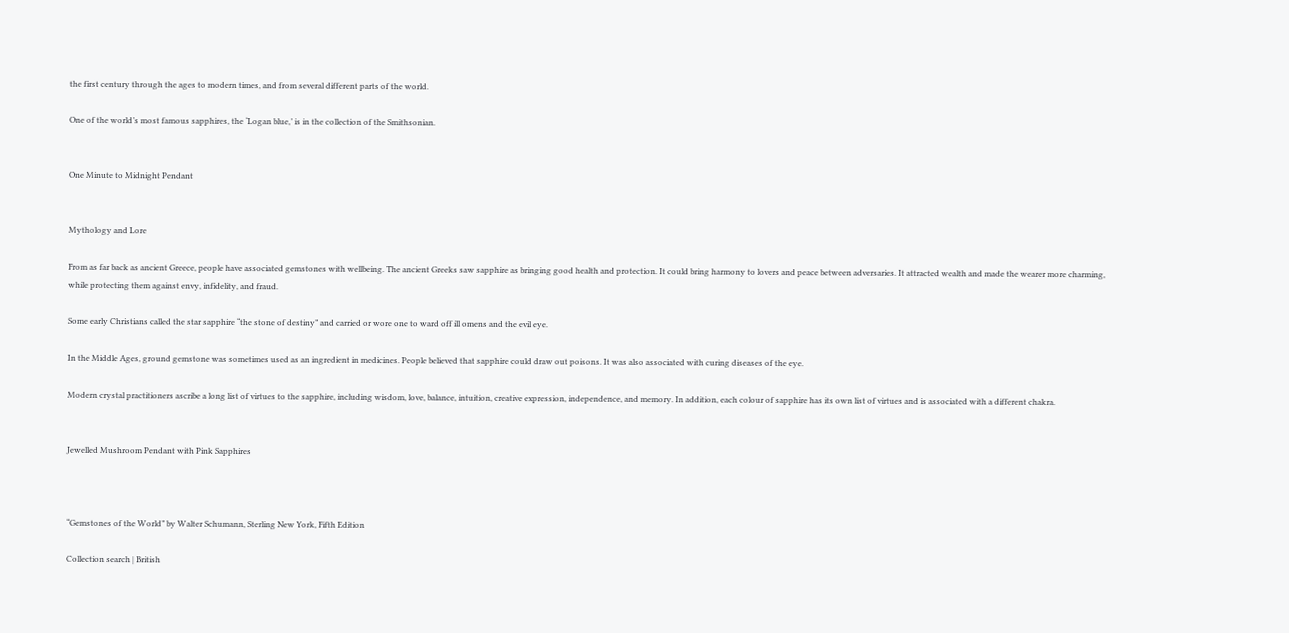the first century through the ages to modern times, and from several different parts of the world.

One of the world’s most famous sapphires, the ‘Logan blue,’ is in the collection of the Smithsonian.


One Minute to Midnight Pendant


Mythology and Lore

From as far back as ancient Greece, people have associated gemstones with wellbeing. The ancient Greeks saw sapphire as bringing good health and protection. It could bring harmony to lovers and peace between adversaries. It attracted wealth and made the wearer more charming, while protecting them against envy, infidelity, and fraud.

Some early Christians called the star sapphire “the stone of destiny” and carried or wore one to ward off ill omens and the evil eye.

In the Middle Ages, ground gemstone was sometimes used as an ingredient in medicines. People believed that sapphire could draw out poisons. It was also associated with curing diseases of the eye.

Modern crystal practitioners ascribe a long list of virtues to the sapphire, including wisdom, love, balance, intuition, creative expression, independence, and memory. In addition, each colour of sapphire has its own list of virtues and is associated with a different chakra.


Jewelled Mushroom Pendant with Pink Sapphires



“Gemstones of the World” by Walter Schumann, Sterling New York, Fifth Edition

Collection search | British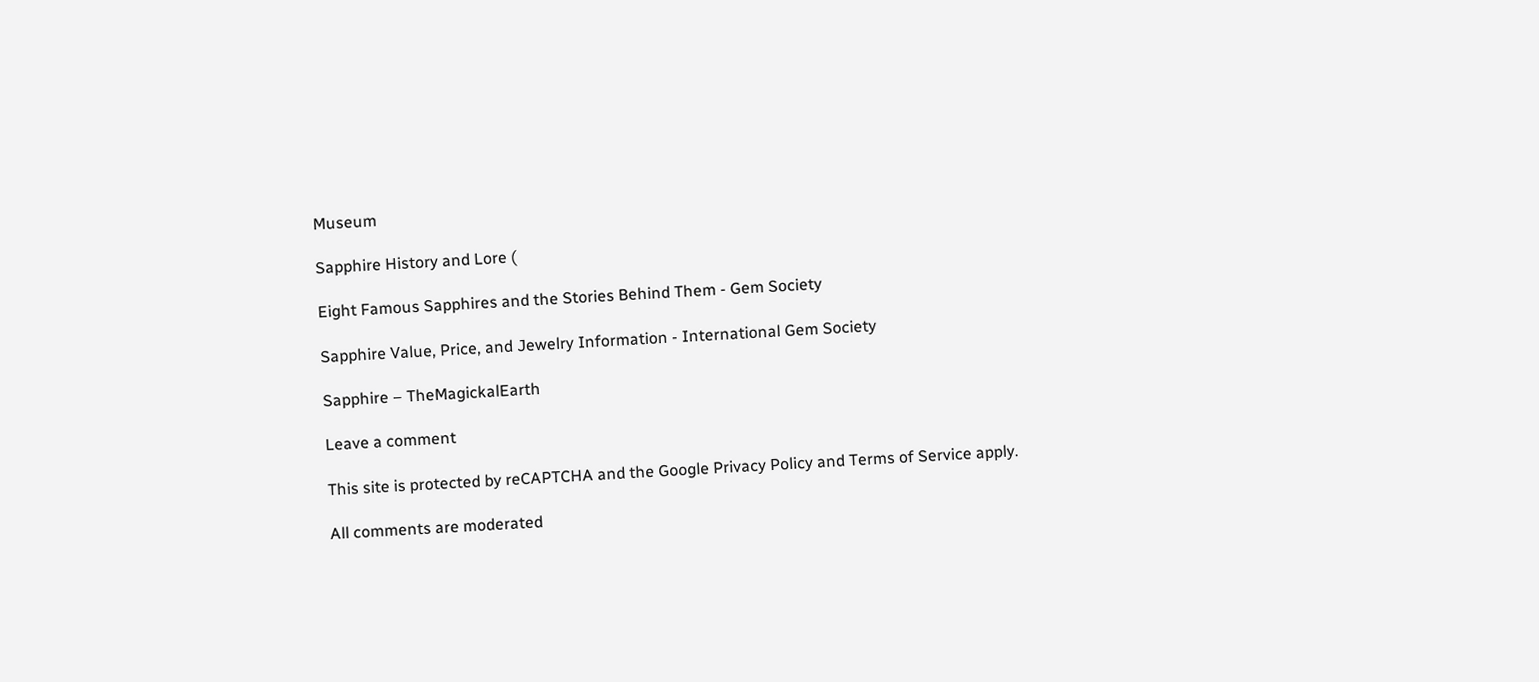Museum

Sapphire History and Lore (

Eight Famous Sapphires and the Stories Behind Them - Gem Society

Sapphire Value, Price, and Jewelry Information - International Gem Society

Sapphire – TheMagickalEarth

Leave a comment

This site is protected by reCAPTCHA and the Google Privacy Policy and Terms of Service apply.

All comments are moderated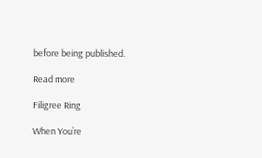before being published.

Read more

Filigree Ring

When You’re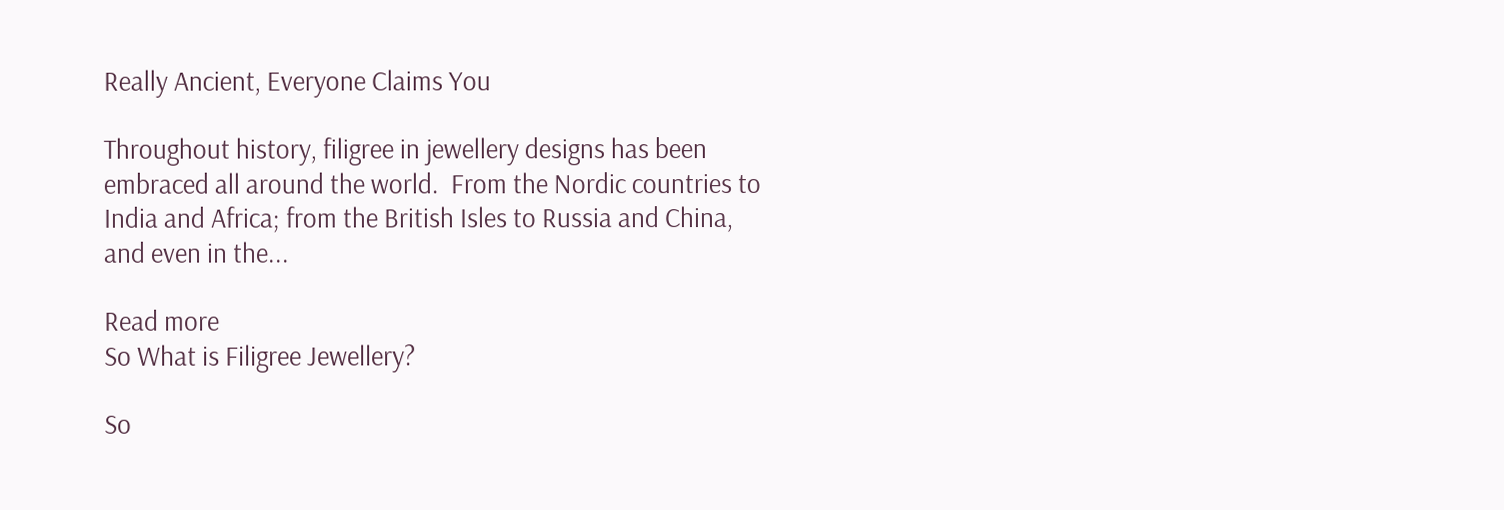Really Ancient, Everyone Claims You

Throughout history, filigree in jewellery designs has been embraced all around the world.  From the Nordic countries to India and Africa; from the British Isles to Russia and China, and even in the...

Read more
So What is Filigree Jewellery?

So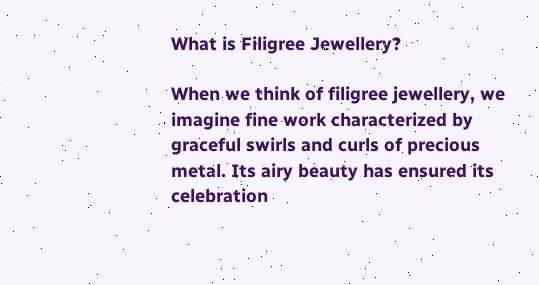What is Filigree Jewellery?

When we think of filigree jewellery, we imagine fine work characterized by graceful swirls and curls of precious metal. Its airy beauty has ensured its celebration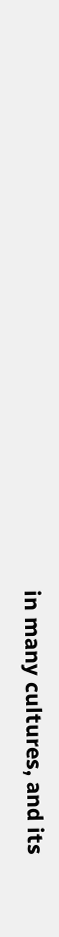in many cultures, and its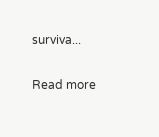surviva...

Read more